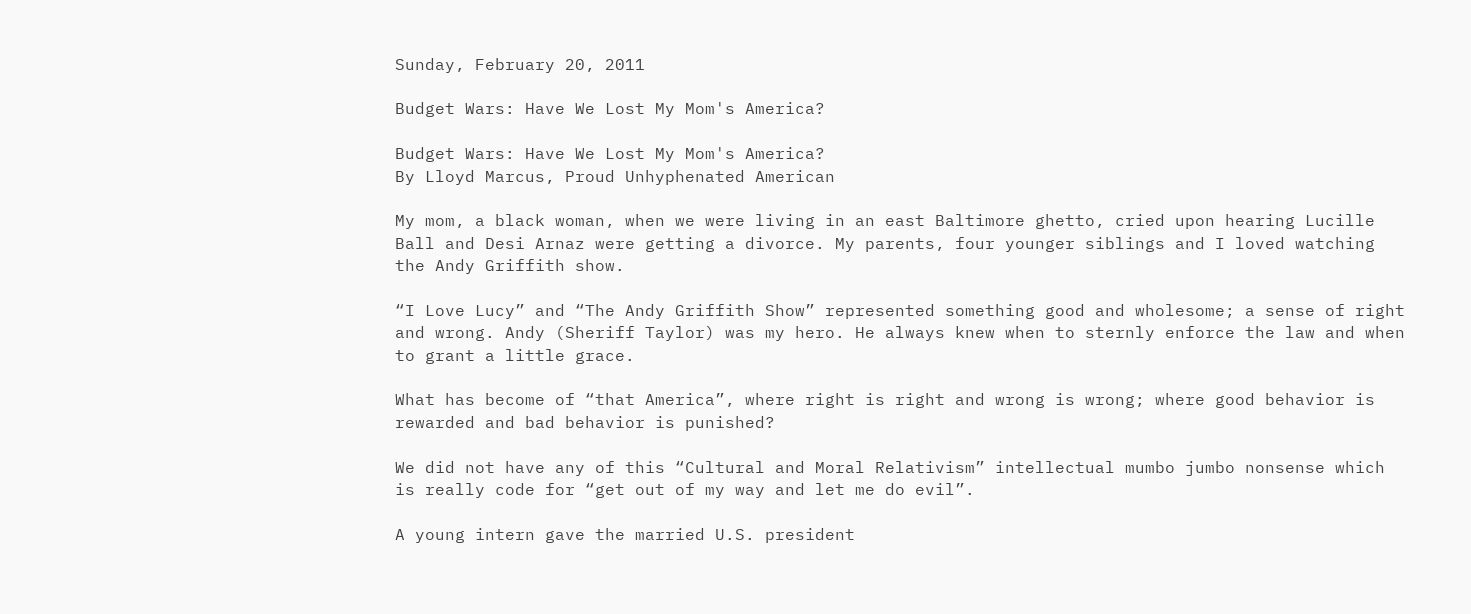Sunday, February 20, 2011

Budget Wars: Have We Lost My Mom's America?

Budget Wars: Have We Lost My Mom's America?
By Lloyd Marcus, Proud Unhyphenated American

My mom, a black woman, when we were living in an east Baltimore ghetto, cried upon hearing Lucille Ball and Desi Arnaz were getting a divorce. My parents, four younger siblings and I loved watching the Andy Griffith show.

“I Love Lucy” and “The Andy Griffith Show” represented something good and wholesome; a sense of right and wrong. Andy (Sheriff Taylor) was my hero. He always knew when to sternly enforce the law and when to grant a little grace.

What has become of “that America”, where right is right and wrong is wrong; where good behavior is rewarded and bad behavior is punished?

We did not have any of this “Cultural and Moral Relativism” intellectual mumbo jumbo nonsense which is really code for “get out of my way and let me do evil”.

A young intern gave the married U.S. president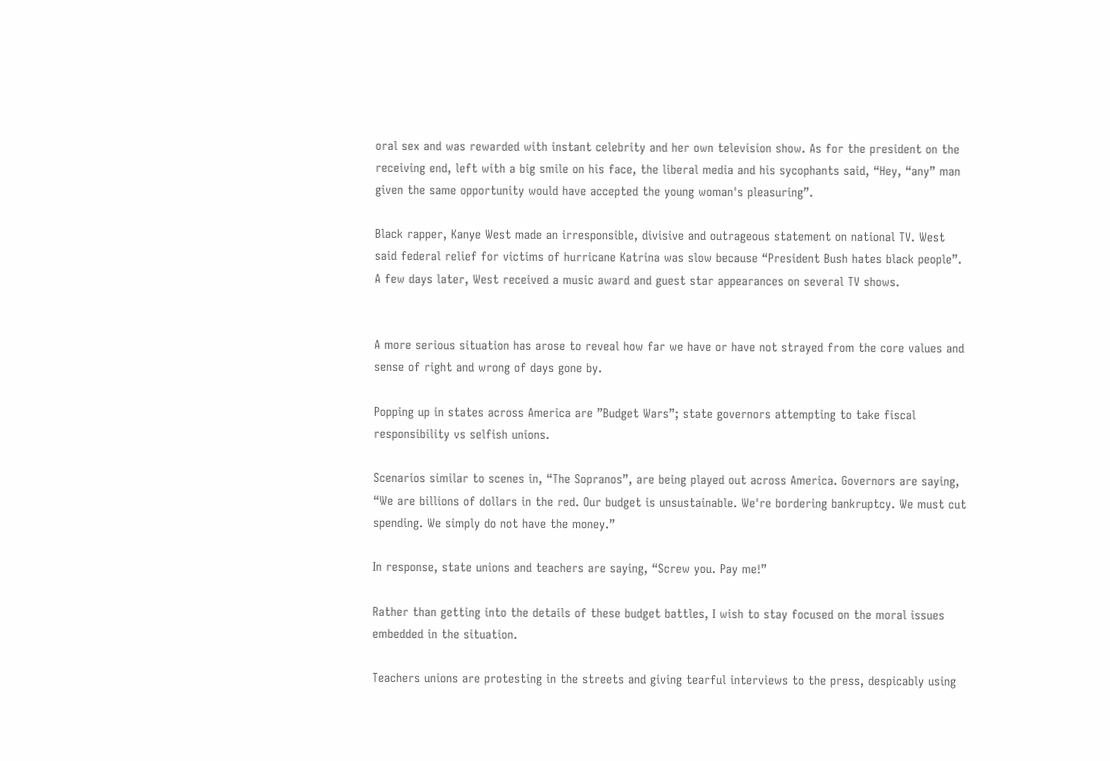oral sex and was rewarded with instant celebrity and her own television show. As for the president on the receiving end, left with a big smile on his face, the liberal media and his sycophants said, “Hey, “any” man given the same opportunity would have accepted the young woman's pleasuring”.

Black rapper, Kanye West made an irresponsible, divisive and outrageous statement on national TV. West said federal relief for victims of hurricane Katrina was slow because “President Bush hates black people”. A few days later, West received a music award and guest star appearances on several TV shows.


A more serious situation has arose to reveal how far we have or have not strayed from the core values and sense of right and wrong of days gone by.

Popping up in states across America are ”Budget Wars”; state governors attempting to take fiscal responsibility vs selfish unions.

Scenarios similar to scenes in, “The Sopranos”, are being played out across America. Governors are saying, “We are billions of dollars in the red. Our budget is unsustainable. We're bordering bankruptcy. We must cut spending. We simply do not have the money.”

In response, state unions and teachers are saying, “Screw you. Pay me!”

Rather than getting into the details of these budget battles, I wish to stay focused on the moral issues embedded in the situation.

Teachers unions are protesting in the streets and giving tearful interviews to the press, despicably using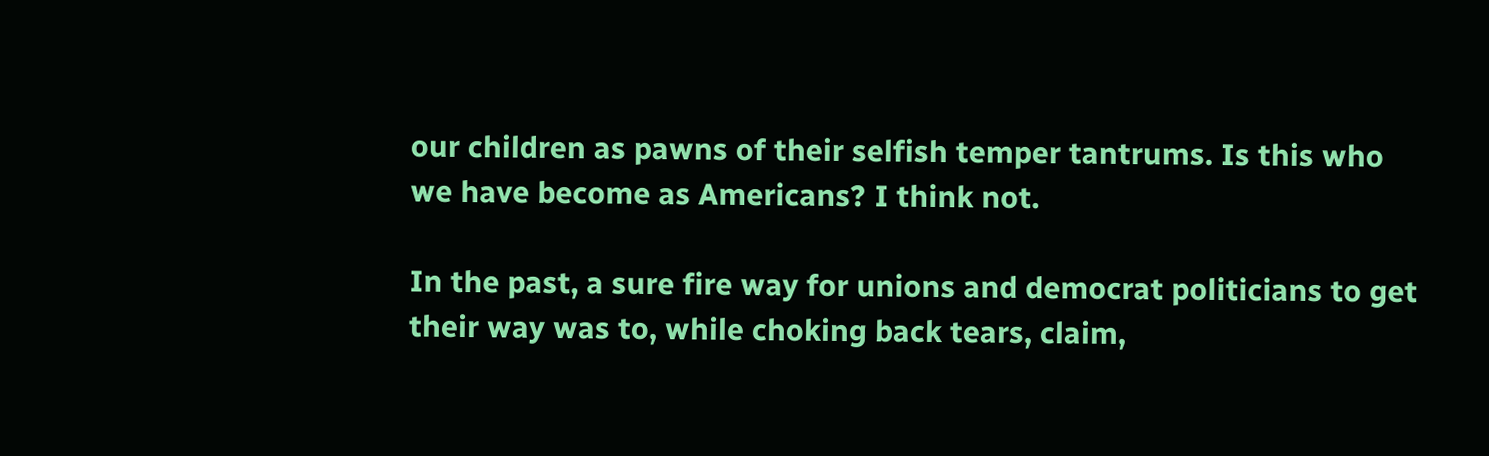our children as pawns of their selfish temper tantrums. Is this who we have become as Americans? I think not.

In the past, a sure fire way for unions and democrat politicians to get their way was to, while choking back tears, claim,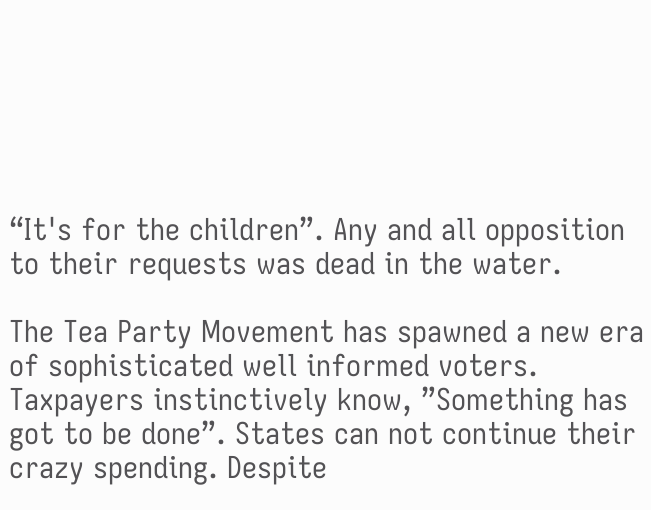“It's for the children”. Any and all opposition to their requests was dead in the water.

The Tea Party Movement has spawned a new era of sophisticated well informed voters. Taxpayers instinctively know, ”Something has got to be done”. States can not continue their crazy spending. Despite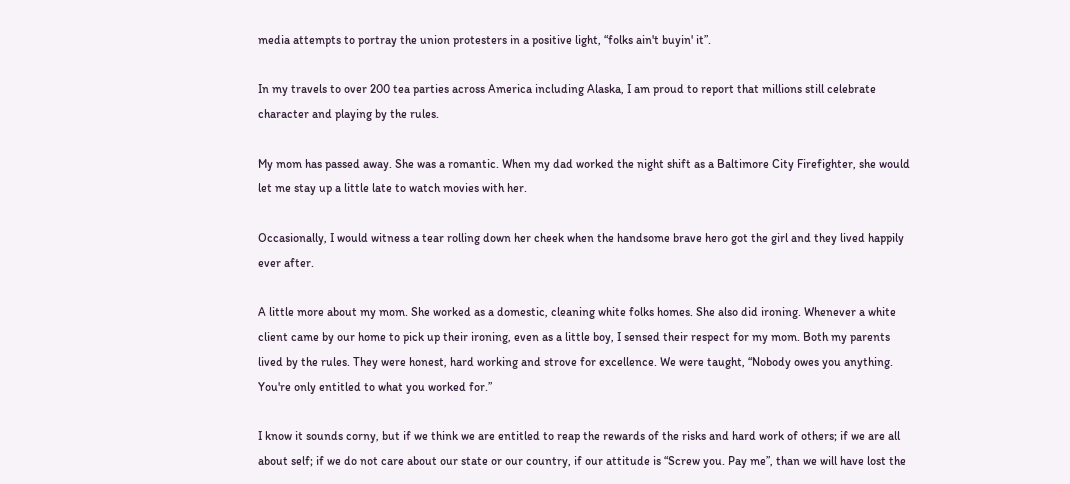media attempts to portray the union protesters in a positive light, “folks ain't buyin' it”.

In my travels to over 200 tea parties across America including Alaska, I am proud to report that millions still celebrate character and playing by the rules.

My mom has passed away. She was a romantic. When my dad worked the night shift as a Baltimore City Firefighter, she would let me stay up a little late to watch movies with her.

Occasionally, I would witness a tear rolling down her cheek when the handsome brave hero got the girl and they lived happily ever after.

A little more about my mom. She worked as a domestic, cleaning white folks homes. She also did ironing. Whenever a white client came by our home to pick up their ironing, even as a little boy, I sensed their respect for my mom. Both my parents lived by the rules. They were honest, hard working and strove for excellence. We were taught, “Nobody owes you anything. You're only entitled to what you worked for.”

I know it sounds corny, but if we think we are entitled to reap the rewards of the risks and hard work of others; if we are all about self; if we do not care about our state or our country, if our attitude is “Screw you. Pay me”, than we will have lost the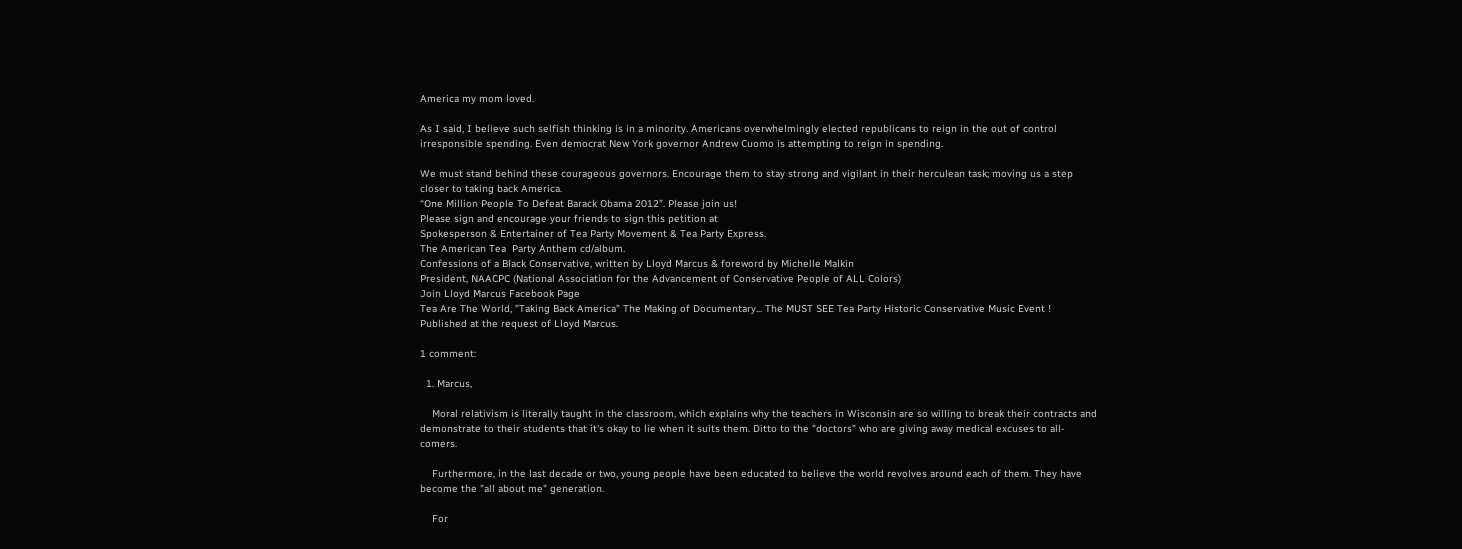America my mom loved.

As I said, I believe such selfish thinking is in a minority. Americans overwhelmingly elected republicans to reign in the out of control irresponsible spending. Even democrat New York governor Andrew Cuomo is attempting to reign in spending.

We must stand behind these courageous governors. Encourage them to stay strong and vigilant in their herculean task; moving us a step closer to taking back America.
“One Million People To Defeat Barack Obama 2012”. Please join us!
Please sign and encourage your friends to sign this petition at
Spokesperson & Entertainer of Tea Party Movement & Tea Party Express.
The American Tea  Party Anthem cd/album.
Confessions of a Black Conservative, written by Lloyd Marcus & foreword by Michelle Malkin
President, NAACPC (National Association for the Advancement of Conservative People of ALL Colors)
Join Lloyd Marcus Facebook Page
Tea Are The World, "Taking Back America" The Making of Documentary... The MUST SEE Tea Party Historic Conservative Music Event !
Published at the request of Lloyd Marcus.

1 comment:

  1. Marcus,

    Moral relativism is literally taught in the classroom, which explains why the teachers in Wisconsin are so willing to break their contracts and demonstrate to their students that it's okay to lie when it suits them. Ditto to the "doctors" who are giving away medical excuses to all-comers.

    Furthermore, in the last decade or two, young people have been educated to believe the world revolves around each of them. They have become the "all about me" generation.

    For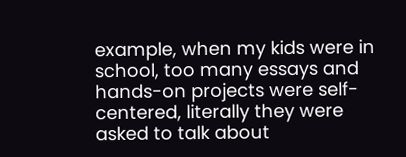example, when my kids were in school, too many essays and hands-on projects were self-centered, literally they were asked to talk about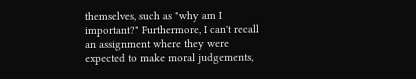themselves, such as "why am I important?" Furthermore, I can't recall an assignment where they were expected to make moral judgements,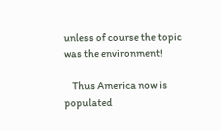unless of course the topic was the environment!

    Thus America now is populated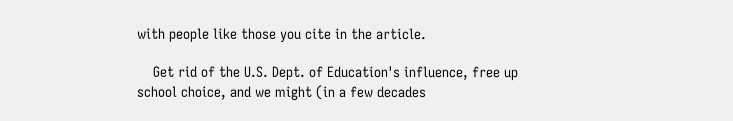with people like those you cite in the article.

    Get rid of the U.S. Dept. of Education's influence, free up school choice, and we might (in a few decades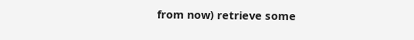from now) retrieve some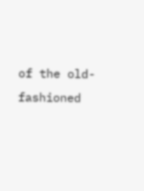of the old-fashioned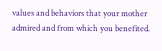values and behaviors that your mother admired and from which you benefited.